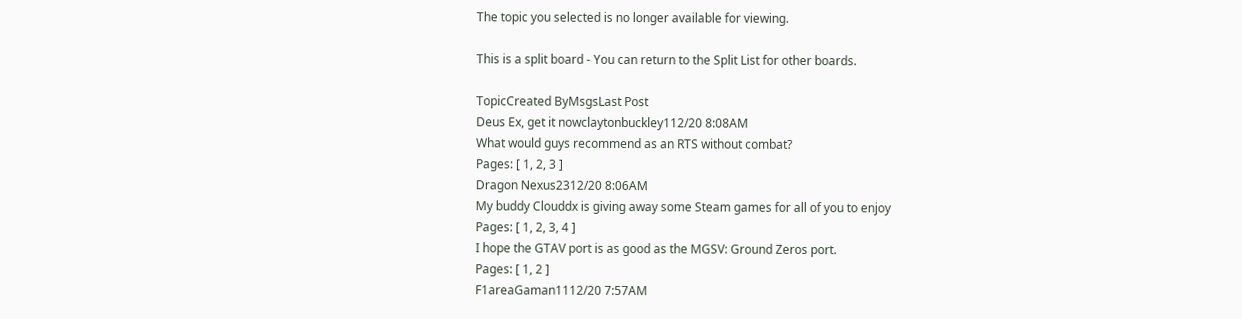The topic you selected is no longer available for viewing.

This is a split board - You can return to the Split List for other boards.

TopicCreated ByMsgsLast Post
Deus Ex, get it nowclaytonbuckley112/20 8:08AM
What would guys recommend as an RTS without combat?
Pages: [ 1, 2, 3 ]
Dragon Nexus2312/20 8:06AM
My buddy Clouddx is giving away some Steam games for all of you to enjoy
Pages: [ 1, 2, 3, 4 ]
I hope the GTAV port is as good as the MGSV: Ground Zeros port.
Pages: [ 1, 2 ]
F1areaGaman1112/20 7:57AM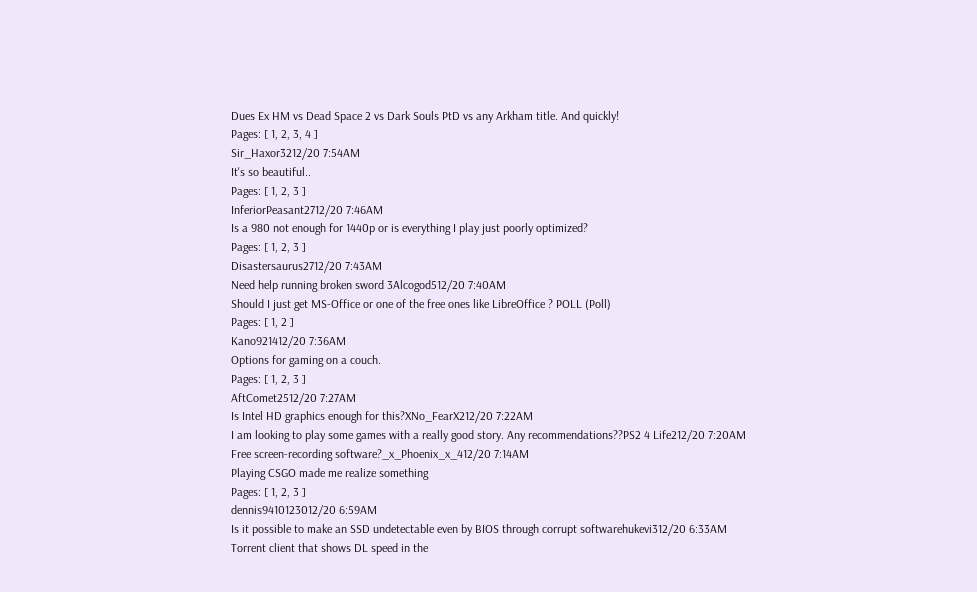Dues Ex HM vs Dead Space 2 vs Dark Souls PtD vs any Arkham title. And quickly!
Pages: [ 1, 2, 3, 4 ]
Sir_Haxor3212/20 7:54AM
It's so beautiful..
Pages: [ 1, 2, 3 ]
InferiorPeasant2712/20 7:46AM
Is a 980 not enough for 1440p or is everything I play just poorly optimized?
Pages: [ 1, 2, 3 ]
Disastersaurus2712/20 7:43AM
Need help running broken sword 3Alcogod512/20 7:40AM
Should I just get MS-Office or one of the free ones like LibreOffice ? POLL (Poll)
Pages: [ 1, 2 ]
Kano921412/20 7:36AM
Options for gaming on a couch.
Pages: [ 1, 2, 3 ]
AftComet2512/20 7:27AM
Is Intel HD graphics enough for this?XNo_FearX212/20 7:22AM
I am looking to play some games with a really good story. Any recommendations??PS2 4 Life212/20 7:20AM
Free screen-recording software?_x_Phoenix_x_412/20 7:14AM
Playing CSGO made me realize something
Pages: [ 1, 2, 3 ]
dennis9410123012/20 6:59AM
Is it possible to make an SSD undetectable even by BIOS through corrupt softwarehukevi312/20 6:33AM
Torrent client that shows DL speed in the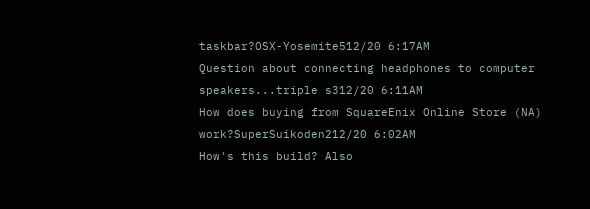taskbar?OSX-Yosemite512/20 6:17AM
Question about connecting headphones to computer speakers...triple s312/20 6:11AM
How does buying from SquareEnix Online Store (NA) work?SuperSuikoden212/20 6:02AM
How's this build? Also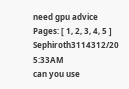need gpu advice
Pages: [ 1, 2, 3, 4, 5 ]
Sephiroth3114312/20 5:33AM
can you use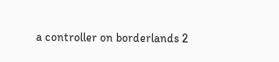a controller on borderlands 2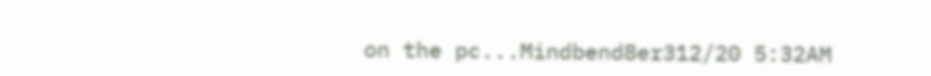on the pc...Mindbend8er312/20 5:32AM